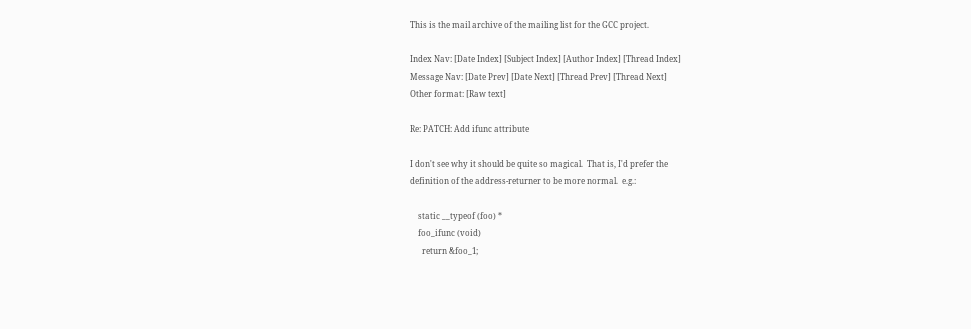This is the mail archive of the mailing list for the GCC project.

Index Nav: [Date Index] [Subject Index] [Author Index] [Thread Index]
Message Nav: [Date Prev] [Date Next] [Thread Prev] [Thread Next]
Other format: [Raw text]

Re: PATCH: Add ifunc attribute

I don't see why it should be quite so magical.  That is, I'd prefer the
definition of the address-returner to be more normal.  e.g.:

    static __typeof (foo) *
    foo_ifunc (void)
      return &foo_1;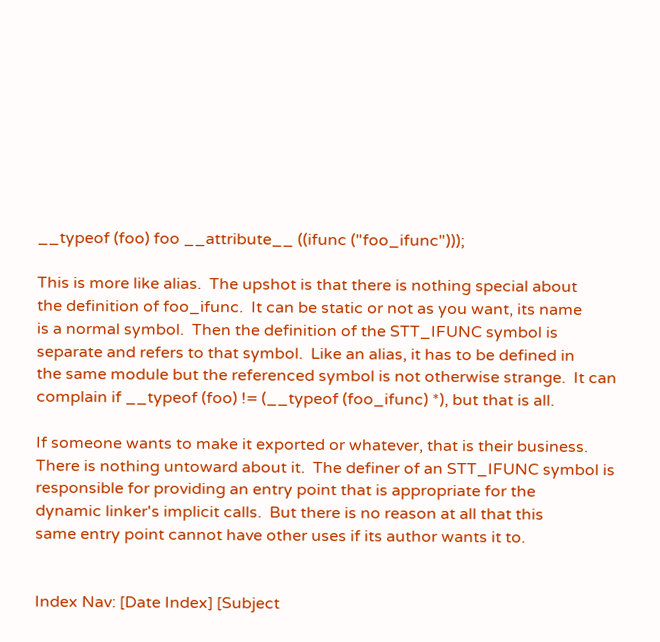__typeof (foo) foo __attribute__ ((ifunc ("foo_ifunc")));

This is more like alias.  The upshot is that there is nothing special about
the definition of foo_ifunc.  It can be static or not as you want, its name
is a normal symbol.  Then the definition of the STT_IFUNC symbol is
separate and refers to that symbol.  Like an alias, it has to be defined in
the same module but the referenced symbol is not otherwise strange.  It can
complain if __typeof (foo) != (__typeof (foo_ifunc) *), but that is all.

If someone wants to make it exported or whatever, that is their business.
There is nothing untoward about it.  The definer of an STT_IFUNC symbol is
responsible for providing an entry point that is appropriate for the
dynamic linker's implicit calls.  But there is no reason at all that this
same entry point cannot have other uses if its author wants it to.


Index Nav: [Date Index] [Subject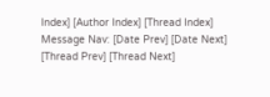Index] [Author Index] [Thread Index]
Message Nav: [Date Prev] [Date Next] [Thread Prev] [Thread Next]